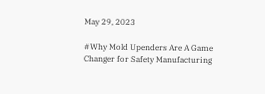May 29, 2023

#Why Mold Upenders Are A Game Changer for Safety Manufacturing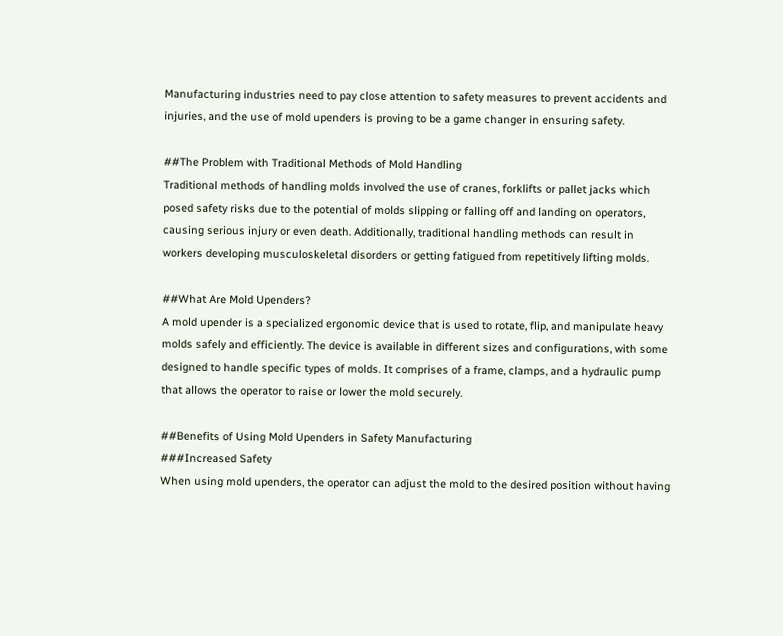Manufacturing industries need to pay close attention to safety measures to prevent accidents and injuries, and the use of mold upenders is proving to be a game changer in ensuring safety.

##The Problem with Traditional Methods of Mold Handling
Traditional methods of handling molds involved the use of cranes, forklifts or pallet jacks which posed safety risks due to the potential of molds slipping or falling off and landing on operators, causing serious injury or even death. Additionally, traditional handling methods can result in workers developing musculoskeletal disorders or getting fatigued from repetitively lifting molds.

##What Are Mold Upenders?
A mold upender is a specialized ergonomic device that is used to rotate, flip, and manipulate heavy molds safely and efficiently. The device is available in different sizes and configurations, with some designed to handle specific types of molds. It comprises of a frame, clamps, and a hydraulic pump that allows the operator to raise or lower the mold securely.

##Benefits of Using Mold Upenders in Safety Manufacturing
###Increased Safety
When using mold upenders, the operator can adjust the mold to the desired position without having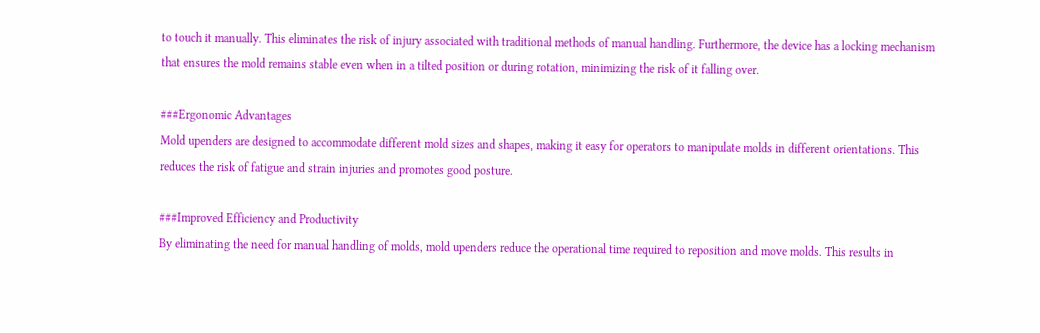to touch it manually. This eliminates the risk of injury associated with traditional methods of manual handling. Furthermore, the device has a locking mechanism that ensures the mold remains stable even when in a tilted position or during rotation, minimizing the risk of it falling over.

###Ergonomic Advantages
Mold upenders are designed to accommodate different mold sizes and shapes, making it easy for operators to manipulate molds in different orientations. This reduces the risk of fatigue and strain injuries and promotes good posture.

###Improved Efficiency and Productivity
By eliminating the need for manual handling of molds, mold upenders reduce the operational time required to reposition and move molds. This results in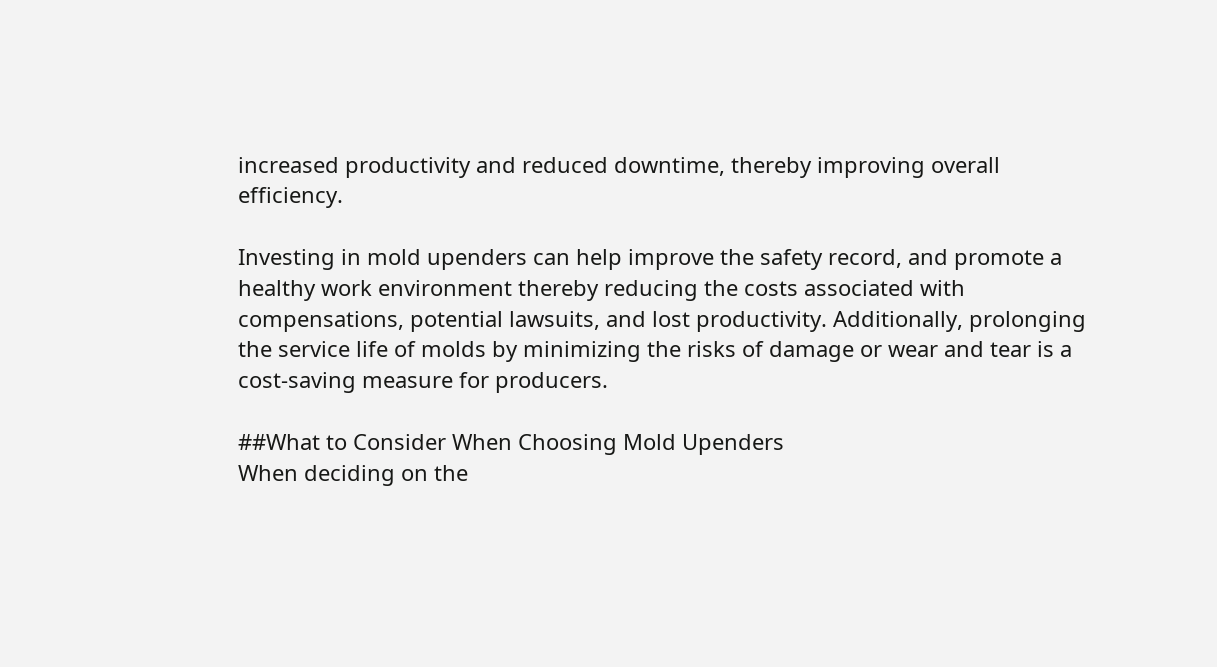increased productivity and reduced downtime, thereby improving overall efficiency.

Investing in mold upenders can help improve the safety record, and promote a healthy work environment thereby reducing the costs associated with compensations, potential lawsuits, and lost productivity. Additionally, prolonging the service life of molds by minimizing the risks of damage or wear and tear is a cost-saving measure for producers.

##What to Consider When Choosing Mold Upenders
When deciding on the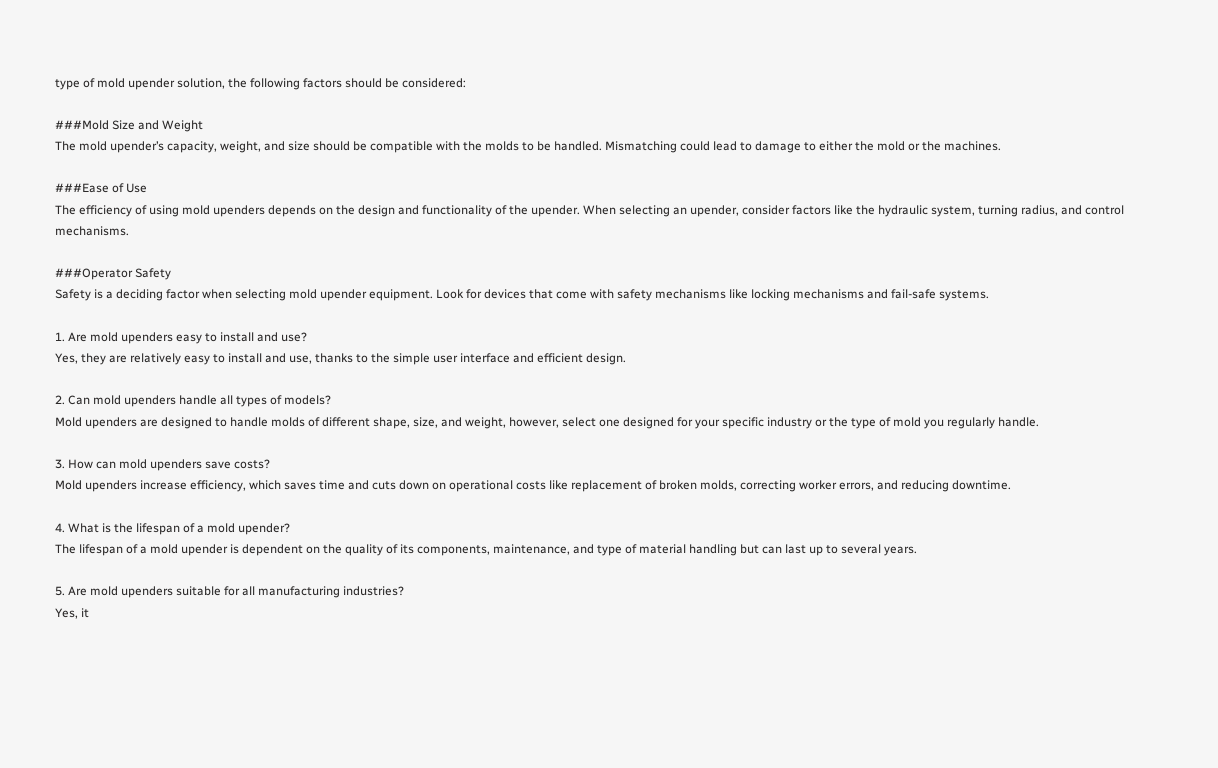type of mold upender solution, the following factors should be considered:

###Mold Size and Weight
The mold upender’s capacity, weight, and size should be compatible with the molds to be handled. Mismatching could lead to damage to either the mold or the machines.

###Ease of Use
The efficiency of using mold upenders depends on the design and functionality of the upender. When selecting an upender, consider factors like the hydraulic system, turning radius, and control mechanisms.

###Operator Safety
Safety is a deciding factor when selecting mold upender equipment. Look for devices that come with safety mechanisms like locking mechanisms and fail-safe systems.

1. Are mold upenders easy to install and use?
Yes, they are relatively easy to install and use, thanks to the simple user interface and efficient design.

2. Can mold upenders handle all types of models?
Mold upenders are designed to handle molds of different shape, size, and weight, however, select one designed for your specific industry or the type of mold you regularly handle.

3. How can mold upenders save costs?
Mold upenders increase efficiency, which saves time and cuts down on operational costs like replacement of broken molds, correcting worker errors, and reducing downtime.

4. What is the lifespan of a mold upender?
The lifespan of a mold upender is dependent on the quality of its components, maintenance, and type of material handling but can last up to several years.

5. Are mold upenders suitable for all manufacturing industries?
Yes, it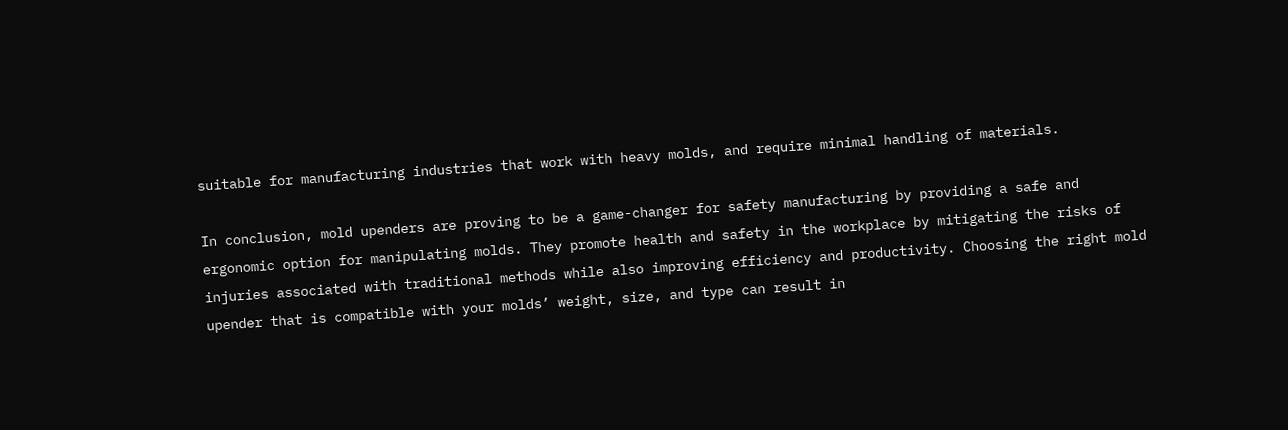suitable for manufacturing industries that work with heavy molds, and require minimal handling of materials.

In conclusion, mold upenders are proving to be a game-changer for safety manufacturing by providing a safe and ergonomic option for manipulating molds. They promote health and safety in the workplace by mitigating the risks of injuries associated with traditional methods while also improving efficiency and productivity. Choosing the right mold upender that is compatible with your molds’ weight, size, and type can result in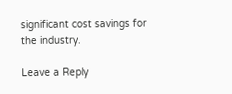significant cost savings for the industry.

Leave a Reply